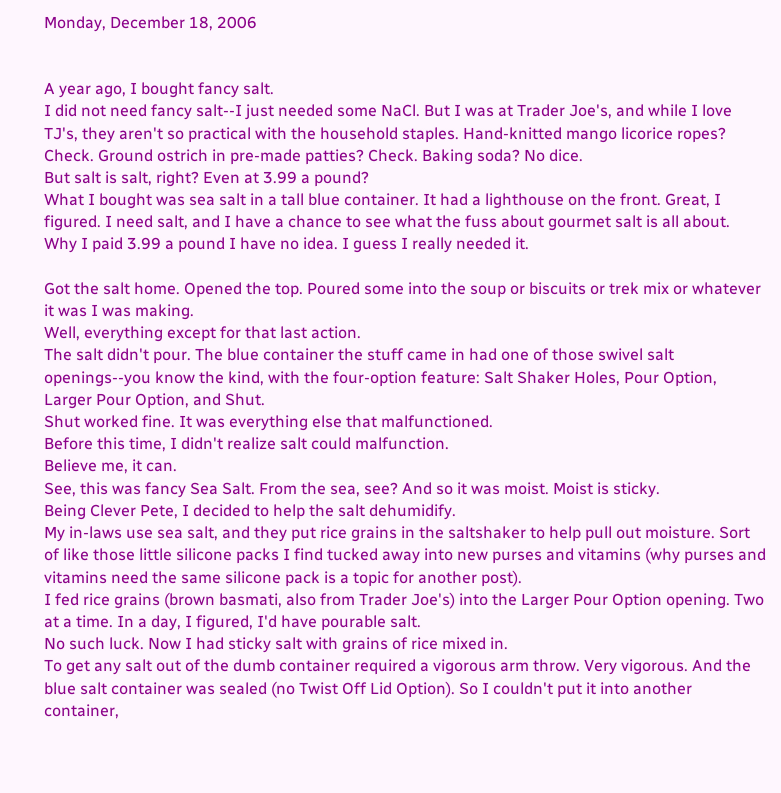Monday, December 18, 2006


A year ago, I bought fancy salt.
I did not need fancy salt--I just needed some NaCl. But I was at Trader Joe's, and while I love TJ's, they aren't so practical with the household staples. Hand-knitted mango licorice ropes? Check. Ground ostrich in pre-made patties? Check. Baking soda? No dice.
But salt is salt, right? Even at 3.99 a pound?
What I bought was sea salt in a tall blue container. It had a lighthouse on the front. Great, I figured. I need salt, and I have a chance to see what the fuss about gourmet salt is all about.
Why I paid 3.99 a pound I have no idea. I guess I really needed it.

Got the salt home. Opened the top. Poured some into the soup or biscuits or trek mix or whatever it was I was making.
Well, everything except for that last action.
The salt didn't pour. The blue container the stuff came in had one of those swivel salt openings--you know the kind, with the four-option feature: Salt Shaker Holes, Pour Option, Larger Pour Option, and Shut.
Shut worked fine. It was everything else that malfunctioned.
Before this time, I didn't realize salt could malfunction.
Believe me, it can.
See, this was fancy Sea Salt. From the sea, see? And so it was moist. Moist is sticky.
Being Clever Pete, I decided to help the salt dehumidify.
My in-laws use sea salt, and they put rice grains in the saltshaker to help pull out moisture. Sort of like those little silicone packs I find tucked away into new purses and vitamins (why purses and vitamins need the same silicone pack is a topic for another post).
I fed rice grains (brown basmati, also from Trader Joe's) into the Larger Pour Option opening. Two at a time. In a day, I figured, I'd have pourable salt.
No such luck. Now I had sticky salt with grains of rice mixed in.
To get any salt out of the dumb container required a vigorous arm throw. Very vigorous. And the blue salt container was sealed (no Twist Off Lid Option). So I couldn't put it into another container,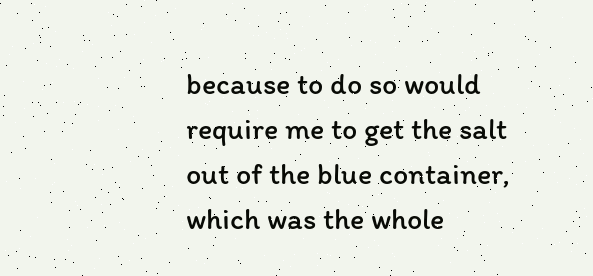because to do so would require me to get the salt out of the blue container, which was the whole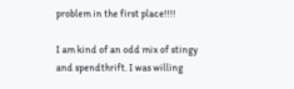problem in the first place!!!!

I am kind of an odd mix of stingy and spendthrift. I was willing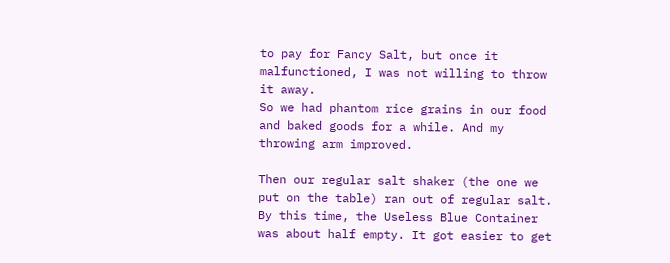to pay for Fancy Salt, but once it malfunctioned, I was not willing to throw it away.
So we had phantom rice grains in our food and baked goods for a while. And my throwing arm improved.

Then our regular salt shaker (the one we put on the table) ran out of regular salt.
By this time, the Useless Blue Container was about half empty. It got easier to get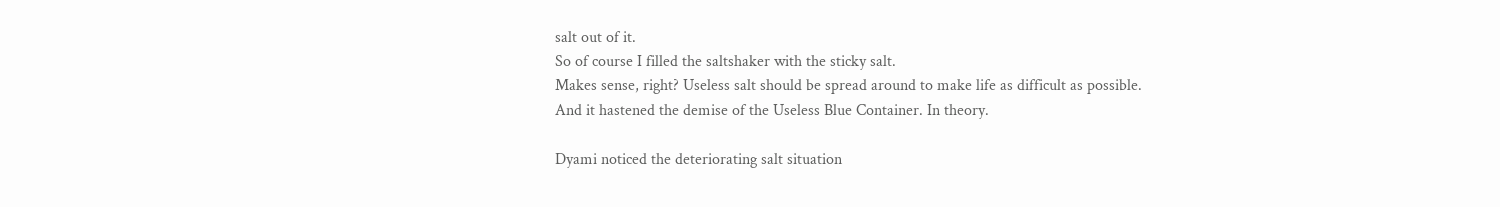salt out of it.
So of course I filled the saltshaker with the sticky salt.
Makes sense, right? Useless salt should be spread around to make life as difficult as possible. And it hastened the demise of the Useless Blue Container. In theory.

Dyami noticed the deteriorating salt situation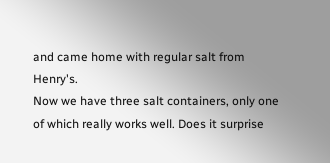and came home with regular salt from Henry's.
Now we have three salt containers, only one of which really works well. Does it surprise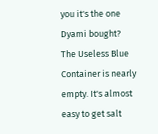you it's the one Dyami bought?
The Useless Blue Container is nearly empty. It's almost easy to get salt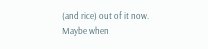(and rice) out of it now.
Maybe when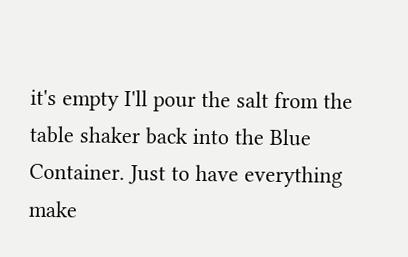it's empty I'll pour the salt from the table shaker back into the Blue Container. Just to have everything make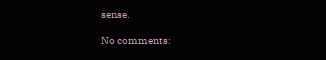sense.

No comments: